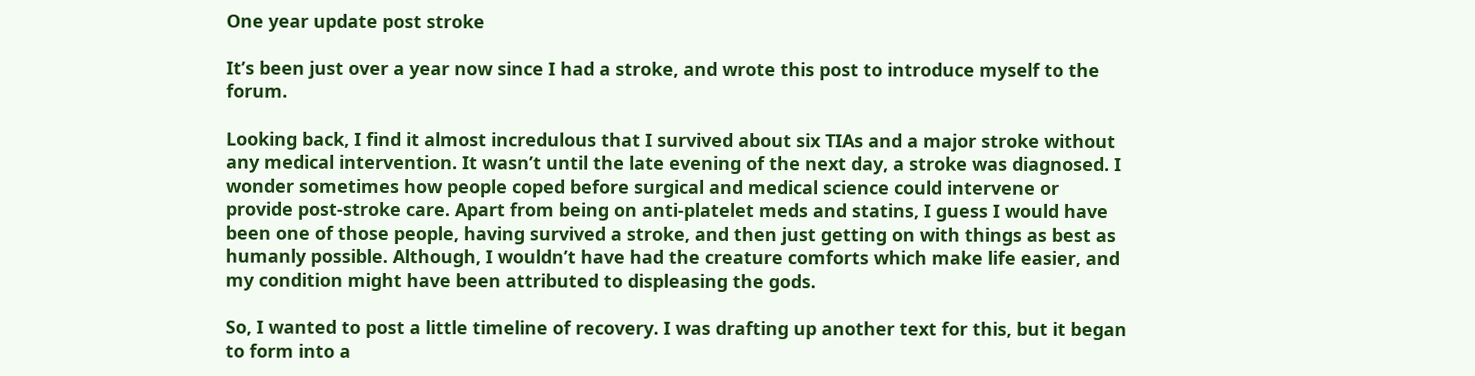One year update post stroke

It’s been just over a year now since I had a stroke, and wrote this post to introduce myself to the forum.

Looking back, I find it almost incredulous that I survived about six TIAs and a major stroke without any medical intervention. It wasn’t until the late evening of the next day, a stroke was diagnosed. I wonder sometimes how people coped before surgical and medical science could intervene or provide post-stroke care. Apart from being on anti-platelet meds and statins, I guess I would have been one of those people, having survived a stroke, and then just getting on with things as best as humanly possible. Although, I wouldn’t have had the creature comforts which make life easier, and my condition might have been attributed to displeasing the gods.

So, I wanted to post a little timeline of recovery. I was drafting up another text for this, but it began to form into a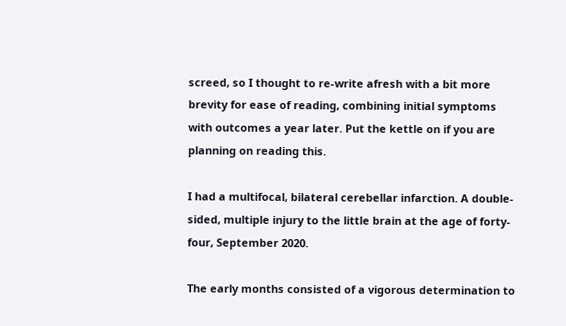screed, so I thought to re-write afresh with a bit more brevity for ease of reading, combining initial symptoms with outcomes a year later. Put the kettle on if you are planning on reading this.

I had a multifocal, bilateral cerebellar infarction. A double-sided, multiple injury to the little brain at the age of forty-four, September 2020.

The early months consisted of a vigorous determination to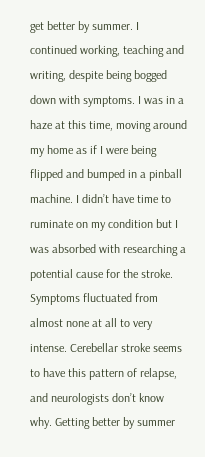get better by summer. I continued working, teaching and writing, despite being bogged down with symptoms. I was in a haze at this time, moving around my home as if I were being flipped and bumped in a pinball machine. I didn’t have time to ruminate on my condition but I was absorbed with researching a potential cause for the stroke. Symptoms fluctuated from almost none at all to very intense. Cerebellar stroke seems to have this pattern of relapse, and neurologists don’t know why. Getting better by summer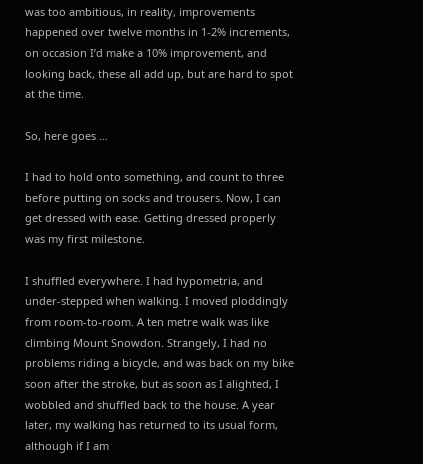was too ambitious, in reality, improvements happened over twelve months in 1-2% increments, on occasion I’d make a 10% improvement, and looking back, these all add up, but are hard to spot at the time.

So, here goes …

I had to hold onto something, and count to three before putting on socks and trousers. Now, I can get dressed with ease. Getting dressed properly was my first milestone.

I shuffled everywhere. I had hypometria, and under-stepped when walking. I moved ploddingly from room-to-room. A ten metre walk was like climbing Mount Snowdon. Strangely, I had no problems riding a bicycle, and was back on my bike soon after the stroke, but as soon as I alighted, I wobbled and shuffled back to the house. A year later, my walking has returned to its usual form, although if I am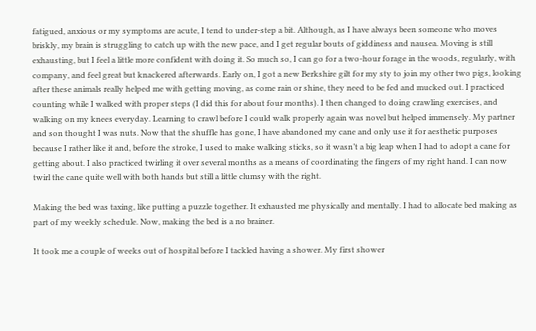fatigued, anxious or my symptoms are acute, I tend to under-step a bit. Although, as I have always been someone who moves briskly, my brain is struggling to catch up with the new pace, and I get regular bouts of giddiness and nausea. Moving is still exhausting, but I feel a little more confident with doing it. So much so, I can go for a two-hour forage in the woods, regularly, with company, and feel great but knackered afterwards. Early on, I got a new Berkshire gilt for my sty to join my other two pigs, looking after these animals really helped me with getting moving, as come rain or shine, they need to be fed and mucked out. I practiced counting while I walked with proper steps (I did this for about four months). I then changed to doing crawling exercises, and walking on my knees everyday. Learning to crawl before I could walk properly again was novel but helped immensely. My partner and son thought I was nuts. Now that the shuffle has gone, I have abandoned my cane and only use it for aesthetic purposes because I rather like it and, before the stroke, I used to make walking sticks, so it wasn’t a big leap when I had to adopt a cane for getting about. I also practiced twirling it over several months as a means of coordinating the fingers of my right hand. I can now twirl the cane quite well with both hands but still a little clumsy with the right.

Making the bed was taxing, like putting a puzzle together. It exhausted me physically and mentally. I had to allocate bed making as part of my weekly schedule. Now, making the bed is a no brainer.

It took me a couple of weeks out of hospital before I tackled having a shower. My first shower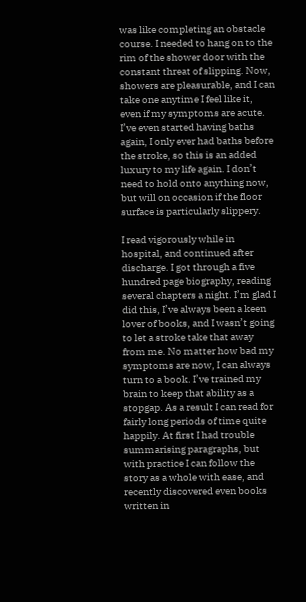was like completing an obstacle course. I needed to hang on to the rim of the shower door with the constant threat of slipping. Now, showers are pleasurable, and I can take one anytime I feel like it, even if my symptoms are acute. I’ve even started having baths again, I only ever had baths before the stroke, so this is an added luxury to my life again. I don’t need to hold onto anything now, but will on occasion if the floor surface is particularly slippery.

I read vigorously while in hospital, and continued after discharge. I got through a five hundred page biography, reading several chapters a night. I’m glad I did this, I’ve always been a keen lover of books, and I wasn’t going to let a stroke take that away from me. No matter how bad my symptoms are now, I can always turn to a book. I’ve trained my brain to keep that ability as a stopgap. As a result I can read for fairly long periods of time quite happily. At first I had trouble summarising paragraphs, but with practice I can follow the story as a whole with ease, and recently discovered even books written in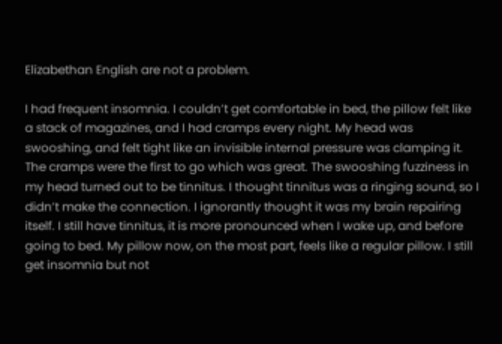Elizabethan English are not a problem.

I had frequent insomnia. I couldn’t get comfortable in bed, the pillow felt like a stack of magazines, and I had cramps every night. My head was swooshing, and felt tight like an invisible internal pressure was clamping it. The cramps were the first to go which was great. The swooshing fuzziness in my head turned out to be tinnitus. I thought tinnitus was a ringing sound, so I didn’t make the connection. I ignorantly thought it was my brain repairing itself. I still have tinnitus, it is more pronounced when I wake up, and before going to bed. My pillow now, on the most part, feels like a regular pillow. I still get insomnia but not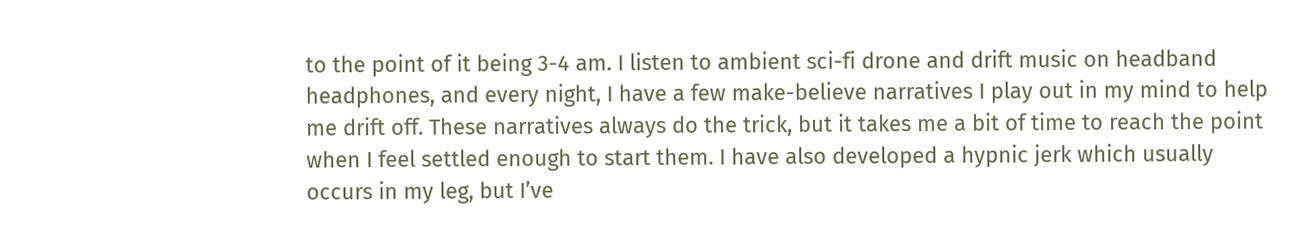to the point of it being 3-4 am. I listen to ambient sci-fi drone and drift music on headband headphones, and every night, I have a few make-believe narratives I play out in my mind to help me drift off. These narratives always do the trick, but it takes me a bit of time to reach the point when I feel settled enough to start them. I have also developed a hypnic jerk which usually occurs in my leg, but I’ve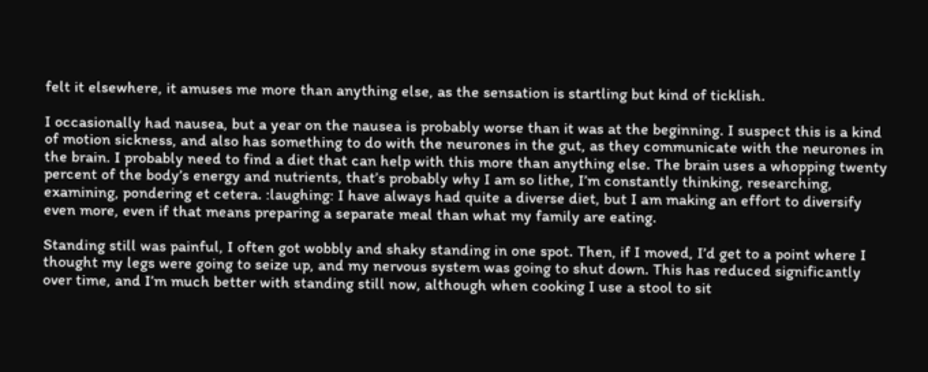felt it elsewhere, it amuses me more than anything else, as the sensation is startling but kind of ticklish.

I occasionally had nausea, but a year on the nausea is probably worse than it was at the beginning. I suspect this is a kind of motion sickness, and also has something to do with the neurones in the gut, as they communicate with the neurones in the brain. I probably need to find a diet that can help with this more than anything else. The brain uses a whopping twenty percent of the body’s energy and nutrients, that’s probably why I am so lithe, I’m constantly thinking, researching, examining, pondering et cetera. :laughing: I have always had quite a diverse diet, but I am making an effort to diversify even more, even if that means preparing a separate meal than what my family are eating.

Standing still was painful, I often got wobbly and shaky standing in one spot. Then, if I moved, I’d get to a point where I thought my legs were going to seize up, and my nervous system was going to shut down. This has reduced significantly over time, and I’m much better with standing still now, although when cooking I use a stool to sit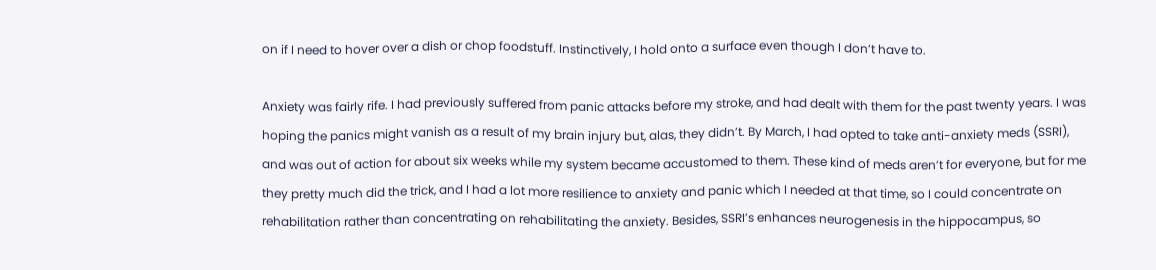on if I need to hover over a dish or chop foodstuff. Instinctively, I hold onto a surface even though I don’t have to.

Anxiety was fairly rife. I had previously suffered from panic attacks before my stroke, and had dealt with them for the past twenty years. I was hoping the panics might vanish as a result of my brain injury but, alas, they didn’t. By March, I had opted to take anti-anxiety meds (SSRI), and was out of action for about six weeks while my system became accustomed to them. These kind of meds aren’t for everyone, but for me they pretty much did the trick, and I had a lot more resilience to anxiety and panic which I needed at that time, so I could concentrate on rehabilitation rather than concentrating on rehabilitating the anxiety. Besides, SSRI’s enhances neurogenesis in the hippocampus, so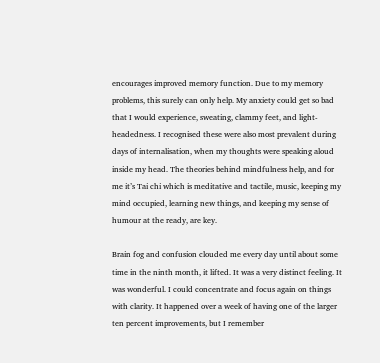encourages improved memory function. Due to my memory problems, this surely can only help. My anxiety could get so bad that I would experience, sweating, clammy feet, and light-headedness. I recognised these were also most prevalent during days of internalisation, when my thoughts were speaking aloud inside my head. The theories behind mindfulness help, and for me it’s Tai chi which is meditative and tactile, music, keeping my mind occupied, learning new things, and keeping my sense of humour at the ready, are key.

Brain fog and confusion clouded me every day until about some time in the ninth month, it lifted. It was a very distinct feeling. It was wonderful. I could concentrate and focus again on things with clarity. It happened over a week of having one of the larger ten percent improvements, but I remember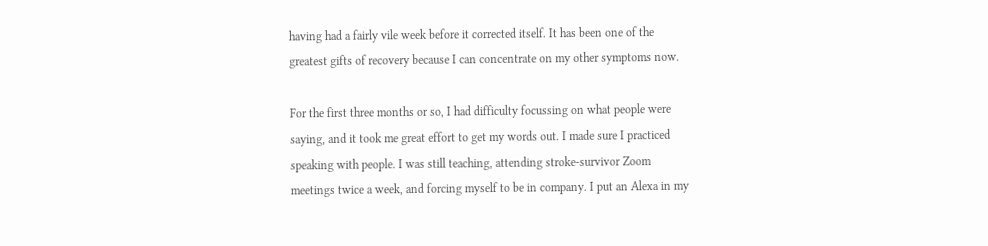having had a fairly vile week before it corrected itself. It has been one of the greatest gifts of recovery because I can concentrate on my other symptoms now.

For the first three months or so, I had difficulty focussing on what people were saying, and it took me great effort to get my words out. I made sure I practiced speaking with people. I was still teaching, attending stroke-survivor Zoom meetings twice a week, and forcing myself to be in company. I put an Alexa in my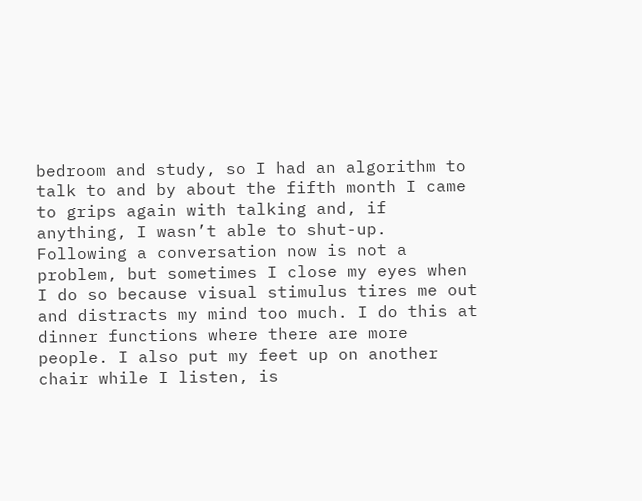bedroom and study, so I had an algorithm to talk to and by about the fifth month I came to grips again with talking and, if anything, I wasn’t able to shut-up. Following a conversation now is not a problem, but sometimes I close my eyes when I do so because visual stimulus tires me out and distracts my mind too much. I do this at dinner functions where there are more people. I also put my feet up on another chair while I listen, is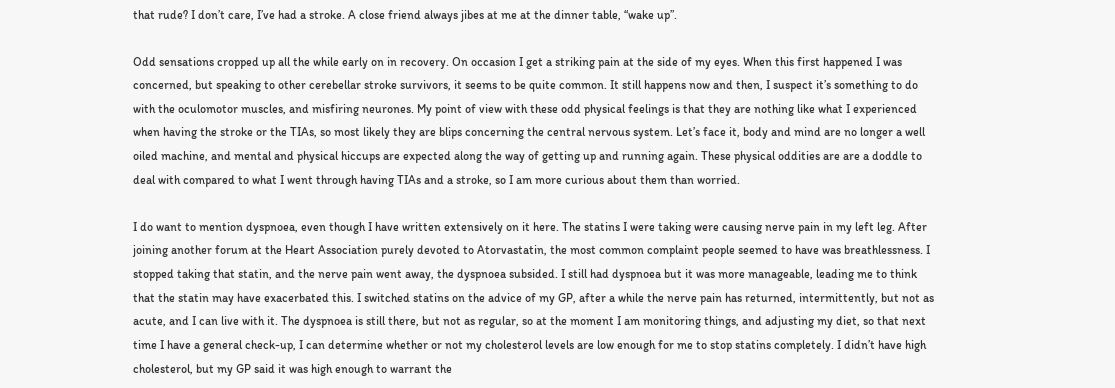that rude? I don’t care, I’ve had a stroke. A close friend always jibes at me at the dinner table, “wake up”.

Odd sensations cropped up all the while early on in recovery. On occasion I get a striking pain at the side of my eyes. When this first happened I was concerned, but speaking to other cerebellar stroke survivors, it seems to be quite common. It still happens now and then, I suspect it’s something to do with the oculomotor muscles, and misfiring neurones. My point of view with these odd physical feelings is that they are nothing like what I experienced when having the stroke or the TIAs, so most likely they are blips concerning the central nervous system. Let’s face it, body and mind are no longer a well oiled machine, and mental and physical hiccups are expected along the way of getting up and running again. These physical oddities are are a doddle to deal with compared to what I went through having TIAs and a stroke, so I am more curious about them than worried.

I do want to mention dyspnoea, even though I have written extensively on it here. The statins I were taking were causing nerve pain in my left leg. After joining another forum at the Heart Association purely devoted to Atorvastatin, the most common complaint people seemed to have was breathlessness. I stopped taking that statin, and the nerve pain went away, the dyspnoea subsided. I still had dyspnoea but it was more manageable, leading me to think that the statin may have exacerbated this. I switched statins on the advice of my GP, after a while the nerve pain has returned, intermittently, but not as acute, and I can live with it. The dyspnoea is still there, but not as regular, so at the moment I am monitoring things, and adjusting my diet, so that next time I have a general check-up, I can determine whether or not my cholesterol levels are low enough for me to stop statins completely. I didn’t have high cholesterol, but my GP said it was high enough to warrant the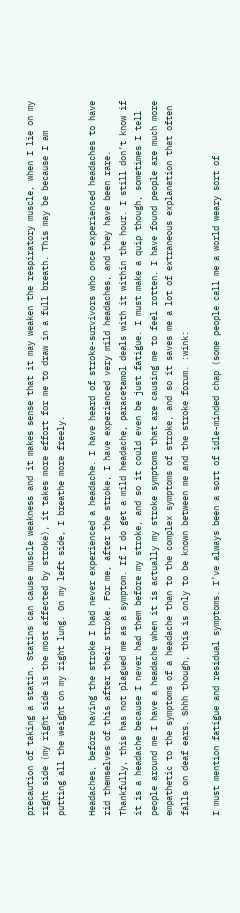precaution of taking a statin. Statins can cause muscle weakness and it makes sense that it may weaken the respiratory muscle, when I lie on my right side (my right side is the most affected by stroke), it takes more effort for me to draw in a full breath. This may be because I am putting all the weight on my right lung. On my left side, I breathe more freely.

Headaches, before having the stroke I had never experienced a headache. I have heard of stroke-survivors who once experienced headaches to have rid themselves of this after their stroke. For me, after the stroke, I have experienced very mild headaches, and they have been rare. Thankfully, this has not plagued me as a symptom. If I do get a mild headache, paracetamol deals with it within the hour. I still don’t know if it is a headache because I never had them before my stroke, and so it could even be just fatigue. I must make a quip though, sometimes I tell people around me I have a headache when it is actually my stroke symptoms that are causing me to feel rotten. I have found people are much more empathetic to the symptoms of a headache than to the complex symptoms of stroke, and so it saves me a lot of extraneous explanation that often falls on deaf ears. Shhh though, this is only to be known between me and the stroke forum. :wink:

I must mention fatigue and residual symptoms. I’ve always been a sort of idle-minded chap (some people call me a world weary sort of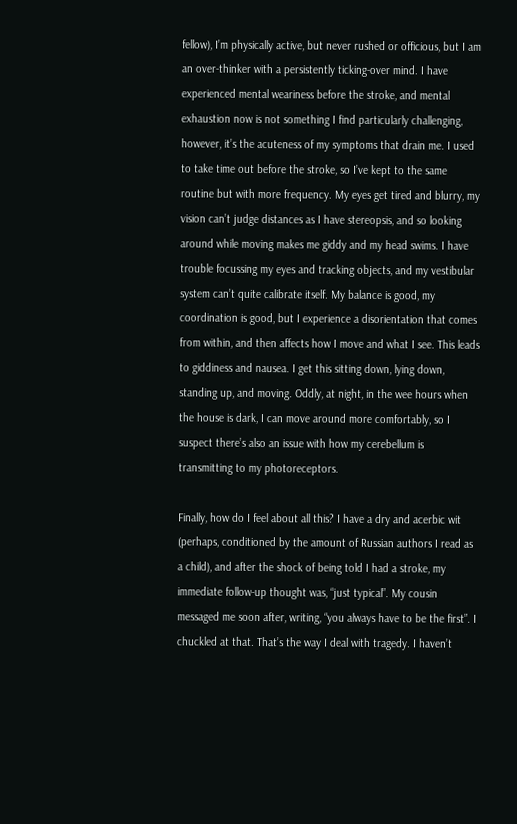fellow), I’m physically active, but never rushed or officious, but I am an over-thinker with a persistently ticking-over mind. I have experienced mental weariness before the stroke, and mental exhaustion now is not something I find particularly challenging, however, it’s the acuteness of my symptoms that drain me. I used to take time out before the stroke, so I’ve kept to the same routine but with more frequency. My eyes get tired and blurry, my vision can’t judge distances as I have stereopsis, and so looking around while moving makes me giddy and my head swims. I have trouble focussing my eyes and tracking objects, and my vestibular system can’t quite calibrate itself. My balance is good, my coordination is good, but I experience a disorientation that comes from within, and then affects how I move and what I see. This leads to giddiness and nausea. I get this sitting down, lying down, standing up, and moving. Oddly, at night, in the wee hours when the house is dark, I can move around more comfortably, so I suspect there’s also an issue with how my cerebellum is transmitting to my photoreceptors.

Finally, how do I feel about all this? I have a dry and acerbic wit (perhaps, conditioned by the amount of Russian authors I read as a child), and after the shock of being told I had a stroke, my immediate follow-up thought was, “just typical”. My cousin messaged me soon after, writing, “you always have to be the first”. I chuckled at that. That’s the way I deal with tragedy. I haven’t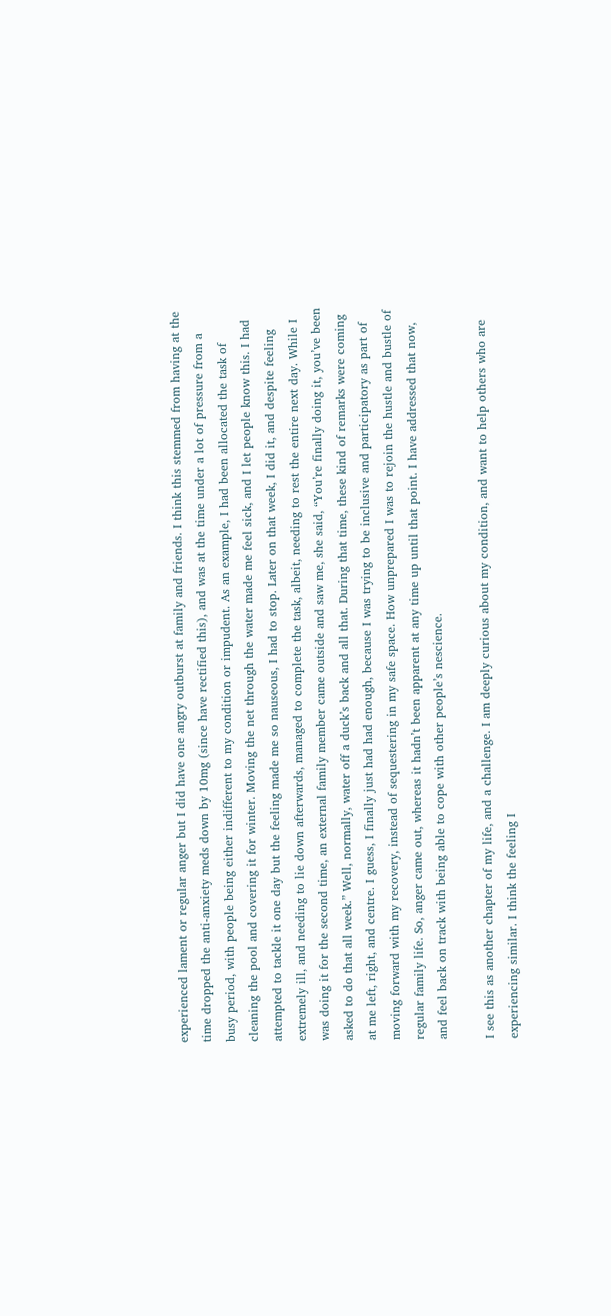experienced lament or regular anger but I did have one angry outburst at family and friends. I think this stemmed from having at the time dropped the anti-anxiety meds down by 10mg (since have rectified this), and was at the time under a lot of pressure from a busy period, with people being either indifferent to my condition or impudent. As an example, I had been allocated the task of cleaning the pool and covering it for winter. Moving the net through the water made me feel sick, and I let people know this. I had attempted to tackle it one day but the feeling made me so nauseous, I had to stop. Later on that week, I did it, and despite feeling extremely ill, and needing to lie down afterwards, managed to complete the task, albeit, needing to rest the entire next day. While I was doing it for the second time, an external family member came outside and saw me, she said, “You’re finally doing it, you’ve been asked to do that all week.” Well, normally, water off a duck’s back and all that. During that time, these kind of remarks were coming at me left, right, and centre. I guess, I finally just had had enough, because I was trying to be inclusive and participatory as part of moving forward with my recovery, instead of sequestering in my safe space. How unprepared I was to rejoin the hustle and bustle of regular family life. So, anger came out, whereas it hadn’t been apparent at any time up until that point. I have addressed that now, and feel back on track with being able to cope with other people’s nescience.

I see this as another chapter of my life, and a challenge. I am deeply curious about my condition, and want to help others who are experiencing similar. I think the feeling I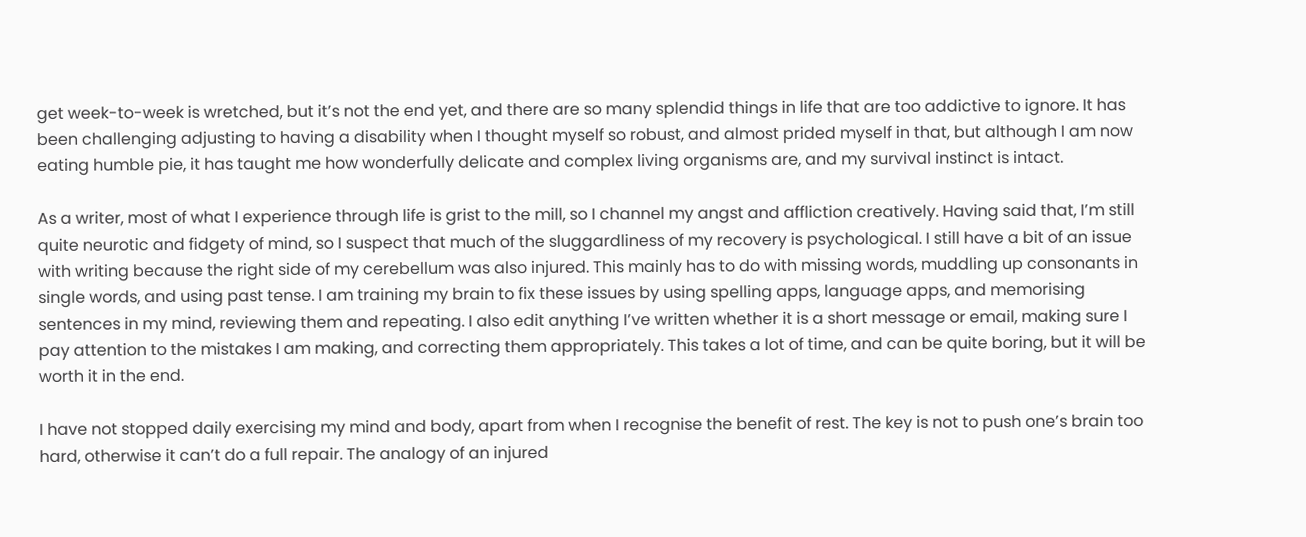get week-to-week is wretched, but it’s not the end yet, and there are so many splendid things in life that are too addictive to ignore. It has been challenging adjusting to having a disability when I thought myself so robust, and almost prided myself in that, but although I am now eating humble pie, it has taught me how wonderfully delicate and complex living organisms are, and my survival instinct is intact.

As a writer, most of what I experience through life is grist to the mill, so I channel my angst and affliction creatively. Having said that, I’m still quite neurotic and fidgety of mind, so I suspect that much of the sluggardliness of my recovery is psychological. I still have a bit of an issue with writing because the right side of my cerebellum was also injured. This mainly has to do with missing words, muddling up consonants in single words, and using past tense. I am training my brain to fix these issues by using spelling apps, language apps, and memorising sentences in my mind, reviewing them and repeating. I also edit anything I’ve written whether it is a short message or email, making sure I pay attention to the mistakes I am making, and correcting them appropriately. This takes a lot of time, and can be quite boring, but it will be worth it in the end.

I have not stopped daily exercising my mind and body, apart from when I recognise the benefit of rest. The key is not to push one’s brain too hard, otherwise it can’t do a full repair. The analogy of an injured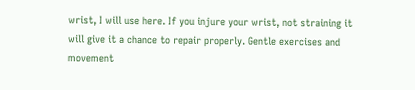wrist, I will use here. If you injure your wrist, not straining it will give it a chance to repair properly. Gentle exercises and movement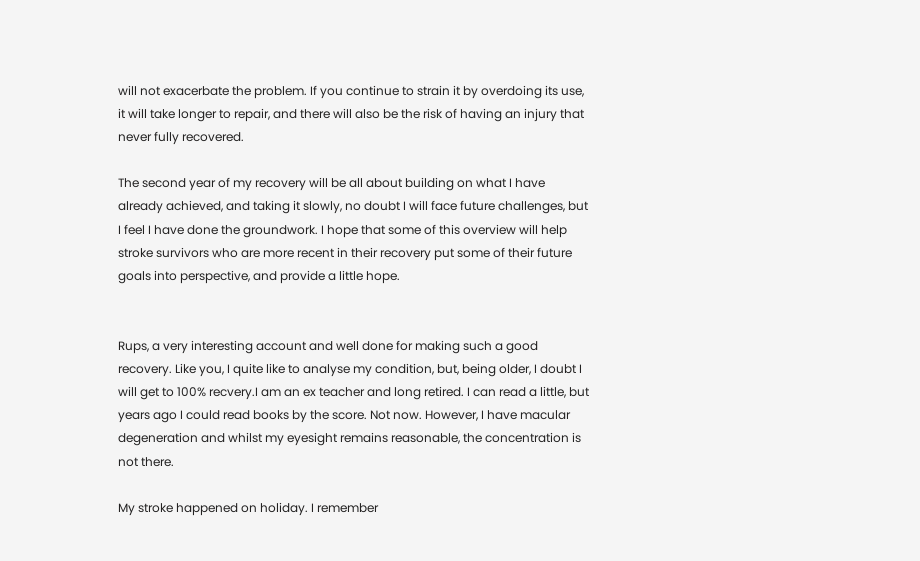will not exacerbate the problem. If you continue to strain it by overdoing its use, it will take longer to repair, and there will also be the risk of having an injury that never fully recovered.

The second year of my recovery will be all about building on what I have already achieved, and taking it slowly, no doubt I will face future challenges, but I feel I have done the groundwork. I hope that some of this overview will help stroke survivors who are more recent in their recovery put some of their future goals into perspective, and provide a little hope.


Rups, a very interesting account and well done for making such a good recovery. Like you, I quite like to analyse my condition, but, being older, I doubt I will get to 100% recvery.I am an ex teacher and long retired. I can read a little, but years ago I could read books by the score. Not now. However, I have macular degeneration and whilst my eyesight remains reasonable, the concentration is not there.

My stroke happened on holiday. I remember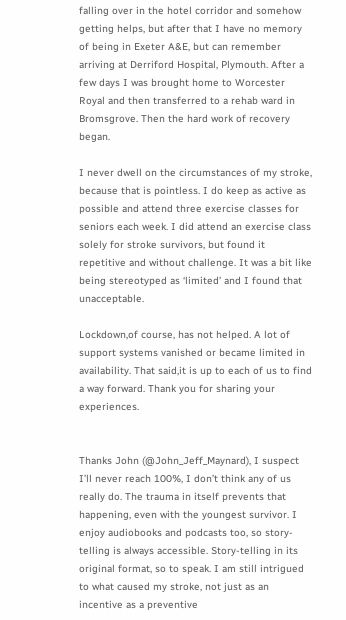falling over in the hotel corridor and somehow getting helps, but after that I have no memory of being in Exeter A&E, but can remember arriving at Derriford Hospital, Plymouth. After a few days I was brought home to Worcester Royal and then transferred to a rehab ward in Bromsgrove. Then the hard work of recovery began.

I never dwell on the circumstances of my stroke, because that is pointless. I do keep as active as possible and attend three exercise classes for seniors each week. I did attend an exercise class solely for stroke survivors, but found it repetitive and without challenge. It was a bit like being stereotyped as ‘limited’ and I found that unacceptable.

Lockdown,of course, has not helped. A lot of support systems vanished or became limited in availability. That said,it is up to each of us to find a way forward. Thank you for sharing your experiences.


Thanks John (@John_Jeff_Maynard), I suspect I’ll never reach 100%, I don’t think any of us really do. The trauma in itself prevents that happening, even with the youngest survivor. I enjoy audiobooks and podcasts too, so story-telling is always accessible. Story-telling in its original format, so to speak. I am still intrigued to what caused my stroke, not just as an incentive as a preventive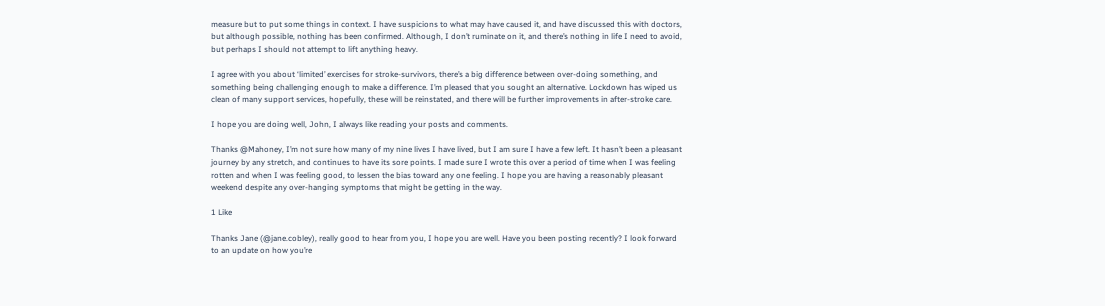measure but to put some things in context. I have suspicions to what may have caused it, and have discussed this with doctors, but although possible, nothing has been confirmed. Although, I don’t ruminate on it, and there’s nothing in life I need to avoid, but perhaps I should not attempt to lift anything heavy.

I agree with you about ‘limited’ exercises for stroke-survivors, there’s a big difference between over-doing something, and something being challenging enough to make a difference. I’m pleased that you sought an alternative. Lockdown has wiped us clean of many support services, hopefully, these will be reinstated, and there will be further improvements in after-stroke care.

I hope you are doing well, John, I always like reading your posts and comments.

Thanks @Mahoney, I’m not sure how many of my nine lives I have lived, but I am sure I have a few left. It hasn’t been a pleasant journey by any stretch, and continues to have its sore points. I made sure I wrote this over a period of time when I was feeling rotten and when I was feeling good, to lessen the bias toward any one feeling. I hope you are having a reasonably pleasant weekend despite any over-hanging symptoms that might be getting in the way.

1 Like

Thanks Jane (@jane.cobley), really good to hear from you, I hope you are well. Have you been posting recently? I look forward to an update on how you’re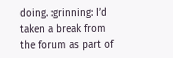doing. :grinning: I’d taken a break from the forum as part of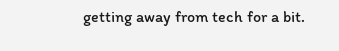getting away from tech for a bit.